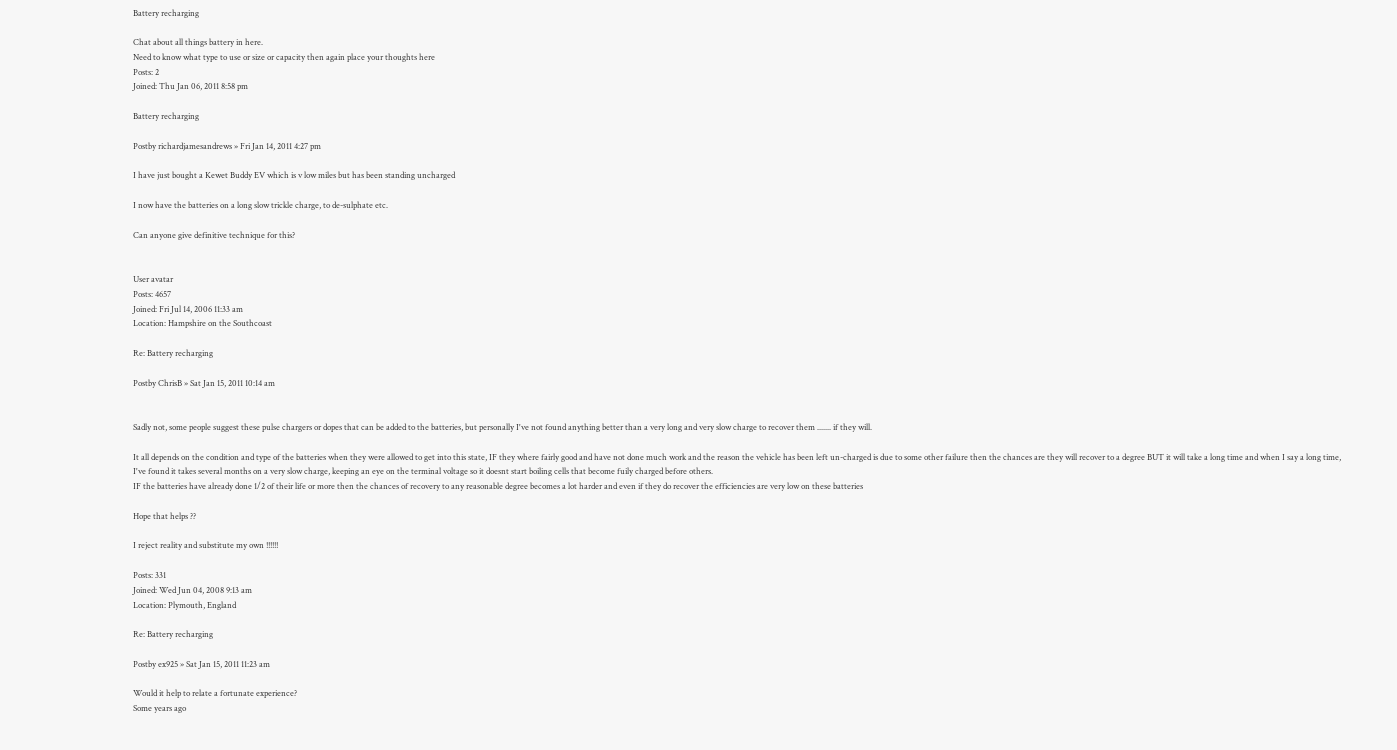Battery recharging

Chat about all things battery in here.
Need to know what type to use or size or capacity then again place your thoughts here
Posts: 2
Joined: Thu Jan 06, 2011 8:58 pm

Battery recharging

Postby richardjamesandrews » Fri Jan 14, 2011 4:27 pm

I have just bought a Kewet Buddy EV which is v low miles but has been standing uncharged

I now have the batteries on a long slow trickle charge, to de-sulphate etc.

Can anyone give definitive technique for this?


User avatar
Posts: 4657
Joined: Fri Jul 14, 2006 11:33 am
Location: Hampshire on the Southcoast

Re: Battery recharging

Postby ChrisB » Sat Jan 15, 2011 10:14 am


Sadly not, some people suggest these pulse chargers or dopes that can be added to the batteries, but personally I've not found anything better than a very long and very slow charge to recover them ....... if they will.

It all depends on the condition and type of the batteries when they were allowed to get into this state, IF they where fairly good and have not done much work and the reason the vehicle has been left un-charged is due to some other failure then the chances are they will recover to a degree BUT it will take a long time and when I say a long time, I've found it takes several months on a very slow charge, keeping an eye on the terminal voltage so it doesnt start boiling cells that become fuily charged before others.
IF the batteries have already done 1/2 of their life or more then the chances of recovery to any reasonable degree becomes a lot harder and even if they do recover the efficiencies are very low on these batteries

Hope that helps ??

I reject reality and substitute my own !!!!!!

Posts: 331
Joined: Wed Jun 04, 2008 9:13 am
Location: Plymouth, England

Re: Battery recharging

Postby ex925 » Sat Jan 15, 2011 11:23 am

Would it help to relate a fortunate experience?
Some years ago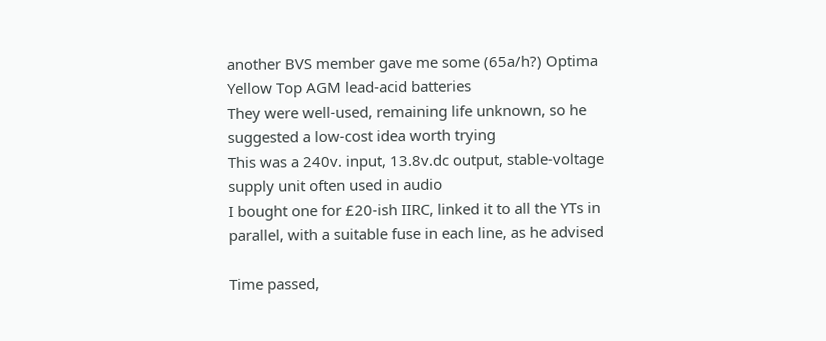another BVS member gave me some (65a/h?) Optima Yellow Top AGM lead-acid batteries
They were well-used, remaining life unknown, so he suggested a low-cost idea worth trying
This was a 240v. input, 13.8v.dc output, stable-voltage supply unit often used in audio
I bought one for £20-ish IIRC, linked it to all the YTs in parallel, with a suitable fuse in each line, as he advised

Time passed,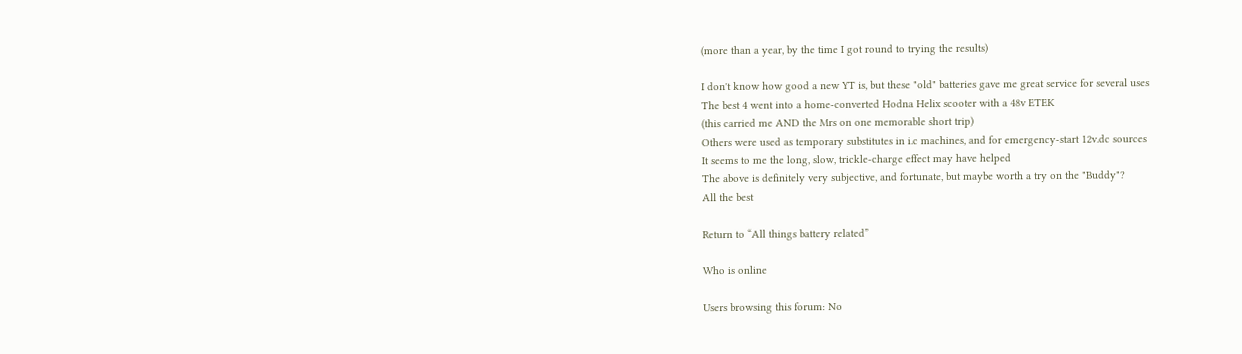(more than a year, by the time I got round to trying the results)

I don't know how good a new YT is, but these "old" batteries gave me great service for several uses
The best 4 went into a home-converted Hodna Helix scooter with a 48v ETEK
(this carried me AND the Mrs on one memorable short trip)
Others were used as temporary substitutes in i.c machines, and for emergency-start 12v.dc sources
It seems to me the long, slow, trickle-charge effect may have helped
The above is definitely very subjective, and fortunate, but maybe worth a try on the "Buddy"?
All the best

Return to “All things battery related”

Who is online

Users browsing this forum: No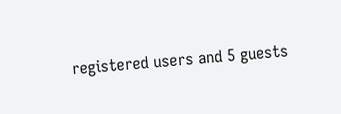registered users and 5 guests